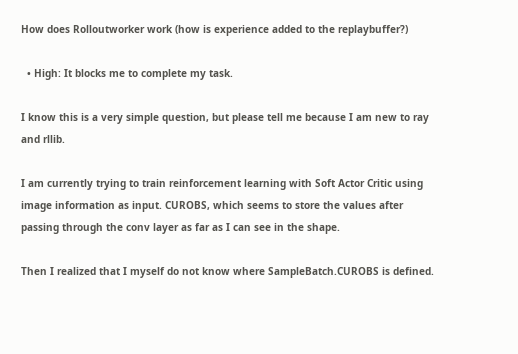How does Rolloutworker work (how is experience added to the replaybuffer?)

  • High: It blocks me to complete my task.

I know this is a very simple question, but please tell me because I am new to ray and rllib.

I am currently trying to train reinforcement learning with Soft Actor Critic using image information as input. CUROBS, which seems to store the values after passing through the conv layer as far as I can see in the shape.

Then I realized that I myself do not know where SampleBatch.CUROBS is defined.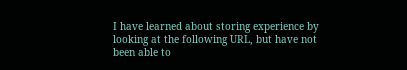I have learned about storing experience by looking at the following URL, but have not been able to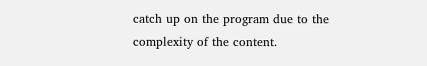catch up on the program due to the complexity of the content.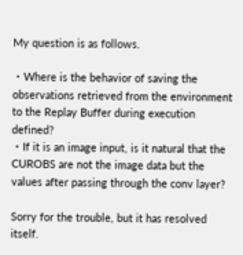My question is as follows.

・Where is the behavior of saving the observations retrieved from the environment to the Replay Buffer during execution defined?
・If it is an image input, is it natural that the CUROBS are not the image data but the values after passing through the conv layer?

Sorry for the trouble, but it has resolved itself.